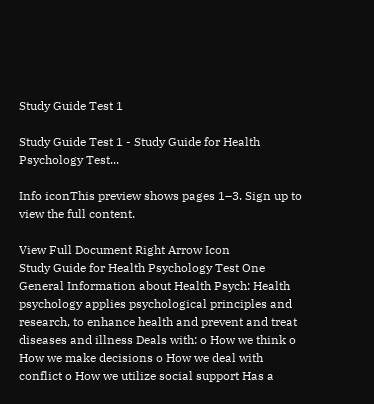Study Guide Test 1

Study Guide Test 1 - Study Guide for Health Psychology Test...

Info iconThis preview shows pages 1–3. Sign up to view the full content.

View Full Document Right Arrow Icon
Study Guide for Health Psychology Test One General Information about Health Psych: Health psychology applies psychological principles and research, to enhance health and prevent and treat diseases and illness Deals with: o How we think o How we make decisions o How we deal with conflict o How we utilize social support Has a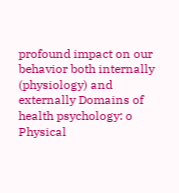profound impact on our behavior both internally (physiology) and externally Domains of health psychology: o Physical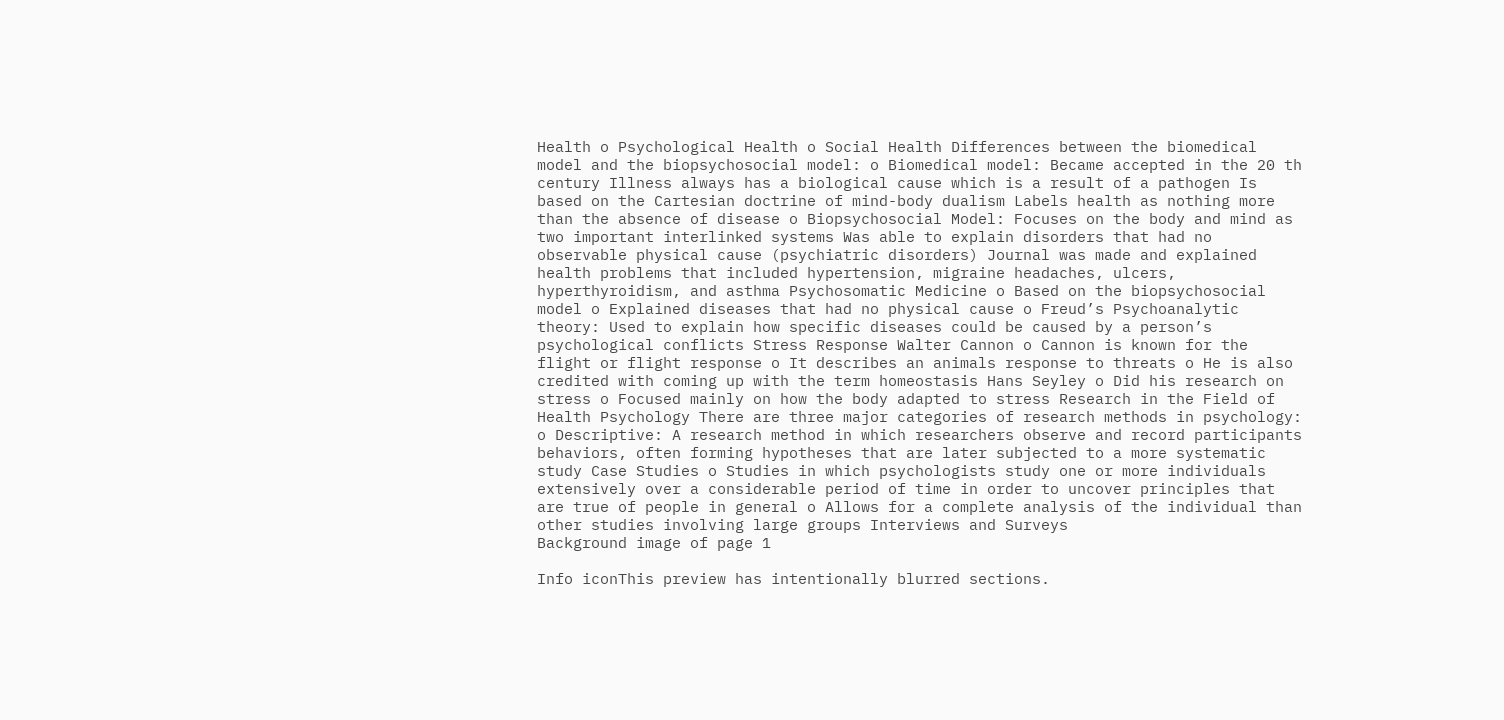Health o Psychological Health o Social Health Differences between the biomedical model and the biopsychosocial model: o Biomedical model: Became accepted in the 20 th century Illness always has a biological cause which is a result of a pathogen Is based on the Cartesian doctrine of mind-body dualism Labels health as nothing more than the absence of disease o Biopsychosocial Model: Focuses on the body and mind as two important interlinked systems Was able to explain disorders that had no observable physical cause (psychiatric disorders) Journal was made and explained health problems that included hypertension, migraine headaches, ulcers, hyperthyroidism, and asthma Psychosomatic Medicine o Based on the biopsychosocial model o Explained diseases that had no physical cause o Freud’s Psychoanalytic theory: Used to explain how specific diseases could be caused by a person’s psychological conflicts Stress Response Walter Cannon o Cannon is known for the flight or flight response o It describes an animals response to threats o He is also credited with coming up with the term homeostasis Hans Seyley o Did his research on stress o Focused mainly on how the body adapted to stress Research in the Field of Health Psychology There are three major categories of research methods in psychology: o Descriptive: A research method in which researchers observe and record participants behaviors, often forming hypotheses that are later subjected to a more systematic study Case Studies o Studies in which psychologists study one or more individuals extensively over a considerable period of time in order to uncover principles that are true of people in general o Allows for a complete analysis of the individual than other studies involving large groups Interviews and Surveys
Background image of page 1

Info iconThis preview has intentionally blurred sections.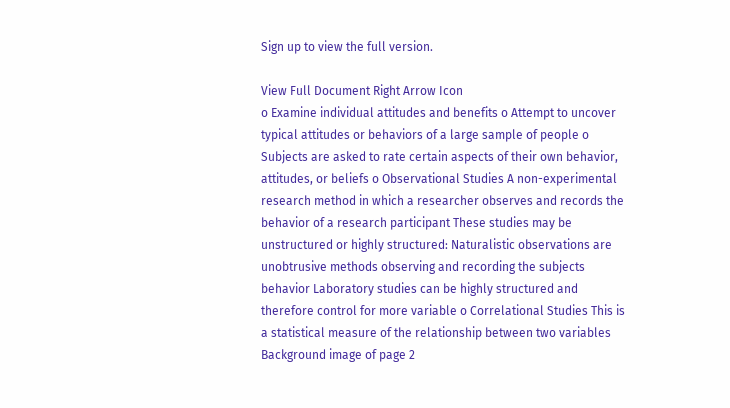Sign up to view the full version.

View Full Document Right Arrow Icon
o Examine individual attitudes and benefits o Attempt to uncover typical attitudes or behaviors of a large sample of people o Subjects are asked to rate certain aspects of their own behavior, attitudes, or beliefs o Observational Studies A non-experimental research method in which a researcher observes and records the behavior of a research participant These studies may be unstructured or highly structured: Naturalistic observations are unobtrusive methods observing and recording the subjects behavior Laboratory studies can be highly structured and therefore control for more variable o Correlational Studies This is a statistical measure of the relationship between two variables
Background image of page 2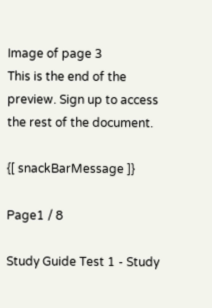Image of page 3
This is the end of the preview. Sign up to access the rest of the document.

{[ snackBarMessage ]}

Page1 / 8

Study Guide Test 1 - Study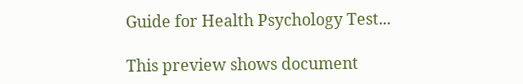Guide for Health Psychology Test...

This preview shows document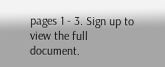pages 1 - 3. Sign up to view the full document.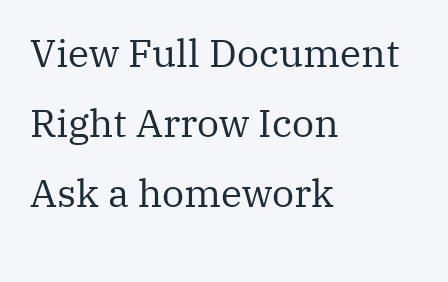View Full Document Right Arrow Icon
Ask a homework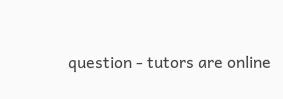question - tutors are online